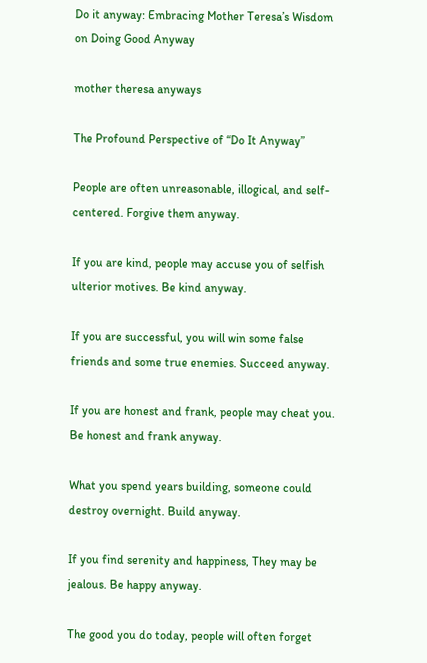Do it anyway: Embracing Mother Teresa’s Wisdom on Doing Good Anyway

mother theresa anyways

The Profound Perspective of “Do It Anyway”

People are often unreasonable, illogical, and self-centered. Forgive them anyway.

If you are kind, people may accuse you of selfish ulterior motives. Be kind anyway.

If you are successful, you will win some false friends and some true enemies. Succeed anyway.

If you are honest and frank, people may cheat you. Be honest and frank anyway.

What you spend years building, someone could destroy overnight. Build anyway.

If you find serenity and happiness, They may be jealous. Be happy anyway.

The good you do today, people will often forget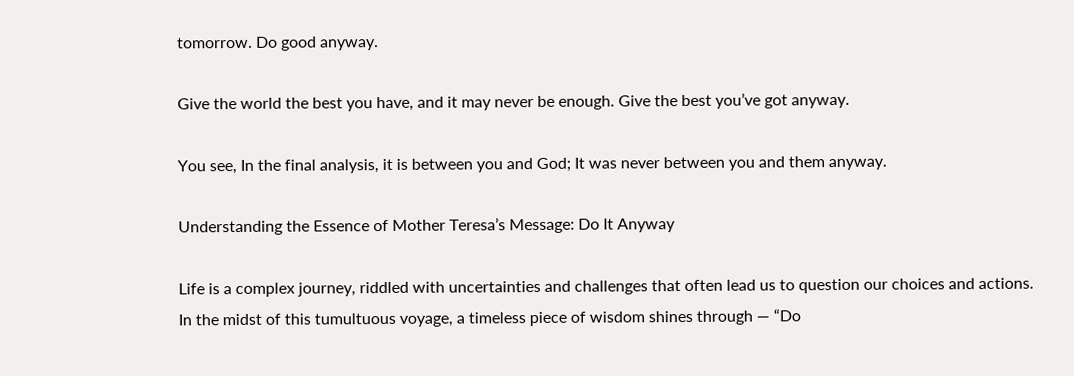tomorrow. Do good anyway.

Give the world the best you have, and it may never be enough. Give the best you’ve got anyway.

You see, In the final analysis, it is between you and God; It was never between you and them anyway.

Understanding the Essence of Mother Teresa’s Message: Do It Anyway

Life is a complex journey, riddled with uncertainties and challenges that often lead us to question our choices and actions. In the midst of this tumultuous voyage, a timeless piece of wisdom shines through — “Do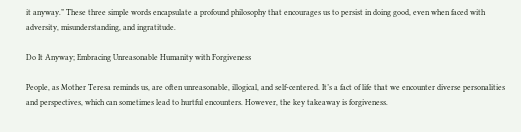it anyway.” These three simple words encapsulate a profound philosophy that encourages us to persist in doing good, even when faced with adversity, misunderstanding, and ingratitude.

Do It Anyway; Embracing Unreasonable Humanity with Forgiveness

People, as Mother Teresa reminds us, are often unreasonable, illogical, and self-centered. It’s a fact of life that we encounter diverse personalities and perspectives, which can sometimes lead to hurtful encounters. However, the key takeaway is forgiveness.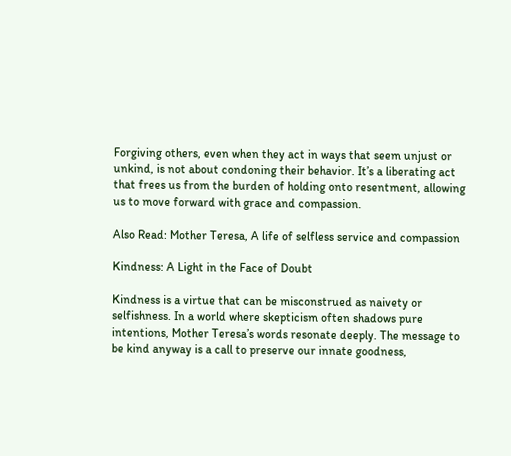Forgiving others, even when they act in ways that seem unjust or unkind, is not about condoning their behavior. It’s a liberating act that frees us from the burden of holding onto resentment, allowing us to move forward with grace and compassion.

Also Read: Mother Teresa, A life of selfless service and compassion

Kindness: A Light in the Face of Doubt

Kindness is a virtue that can be misconstrued as naivety or selfishness. In a world where skepticism often shadows pure intentions, Mother Teresa’s words resonate deeply. The message to be kind anyway is a call to preserve our innate goodness,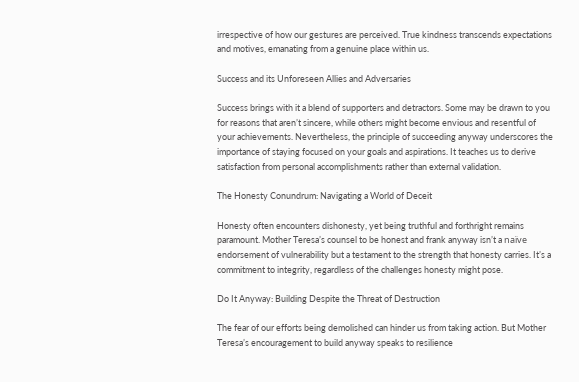irrespective of how our gestures are perceived. True kindness transcends expectations and motives, emanating from a genuine place within us.

Success and its Unforeseen Allies and Adversaries

Success brings with it a blend of supporters and detractors. Some may be drawn to you for reasons that aren’t sincere, while others might become envious and resentful of your achievements. Nevertheless, the principle of succeeding anyway underscores the importance of staying focused on your goals and aspirations. It teaches us to derive satisfaction from personal accomplishments rather than external validation.

The Honesty Conundrum: Navigating a World of Deceit

Honesty often encounters dishonesty, yet being truthful and forthright remains paramount. Mother Teresa’s counsel to be honest and frank anyway isn’t a naïve endorsement of vulnerability but a testament to the strength that honesty carries. It’s a commitment to integrity, regardless of the challenges honesty might pose.

Do It Anyway: Building Despite the Threat of Destruction

The fear of our efforts being demolished can hinder us from taking action. But Mother Teresa’s encouragement to build anyway speaks to resilience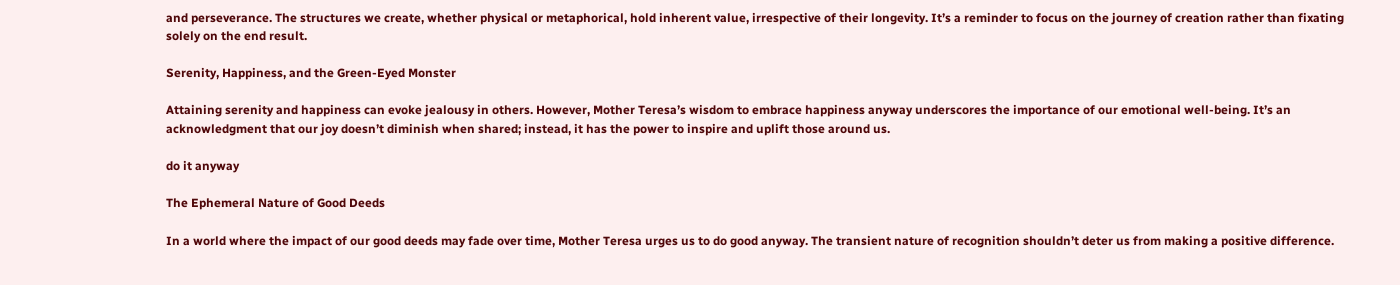and perseverance. The structures we create, whether physical or metaphorical, hold inherent value, irrespective of their longevity. It’s a reminder to focus on the journey of creation rather than fixating solely on the end result.

Serenity, Happiness, and the Green-Eyed Monster

Attaining serenity and happiness can evoke jealousy in others. However, Mother Teresa’s wisdom to embrace happiness anyway underscores the importance of our emotional well-being. It’s an acknowledgment that our joy doesn’t diminish when shared; instead, it has the power to inspire and uplift those around us.

do it anyway

The Ephemeral Nature of Good Deeds

In a world where the impact of our good deeds may fade over time, Mother Teresa urges us to do good anyway. The transient nature of recognition shouldn’t deter us from making a positive difference.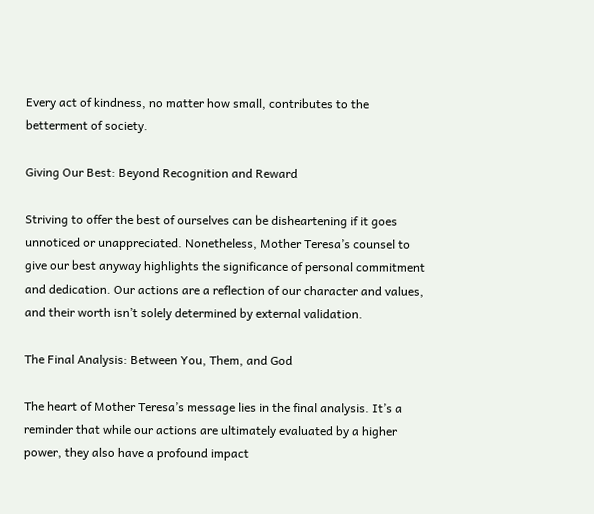Every act of kindness, no matter how small, contributes to the betterment of society.

Giving Our Best: Beyond Recognition and Reward

Striving to offer the best of ourselves can be disheartening if it goes unnoticed or unappreciated. Nonetheless, Mother Teresa’s counsel to give our best anyway highlights the significance of personal commitment and dedication. Our actions are a reflection of our character and values, and their worth isn’t solely determined by external validation.

The Final Analysis: Between You, Them, and God

The heart of Mother Teresa’s message lies in the final analysis. It’s a reminder that while our actions are ultimately evaluated by a higher power, they also have a profound impact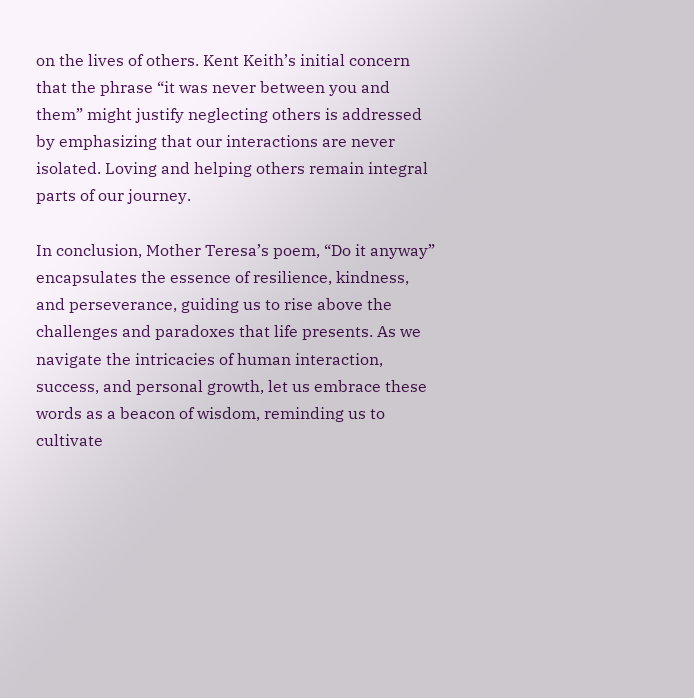on the lives of others. Kent Keith’s initial concern that the phrase “it was never between you and them” might justify neglecting others is addressed by emphasizing that our interactions are never isolated. Loving and helping others remain integral parts of our journey.

In conclusion, Mother Teresa’s poem, “Do it anyway” encapsulates the essence of resilience, kindness, and perseverance, guiding us to rise above the challenges and paradoxes that life presents. As we navigate the intricacies of human interaction, success, and personal growth, let us embrace these words as a beacon of wisdom, reminding us to cultivate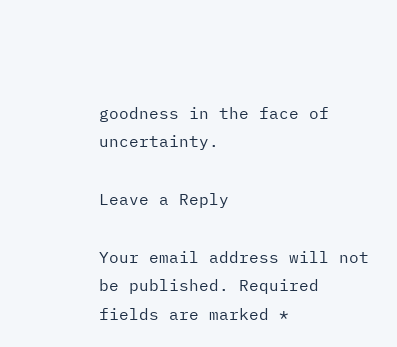goodness in the face of uncertainty.

Leave a Reply

Your email address will not be published. Required fields are marked *